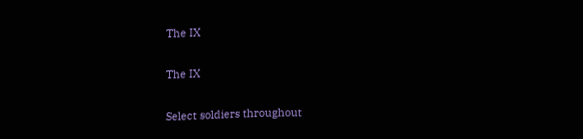The IX

The IX

Select soldiers throughout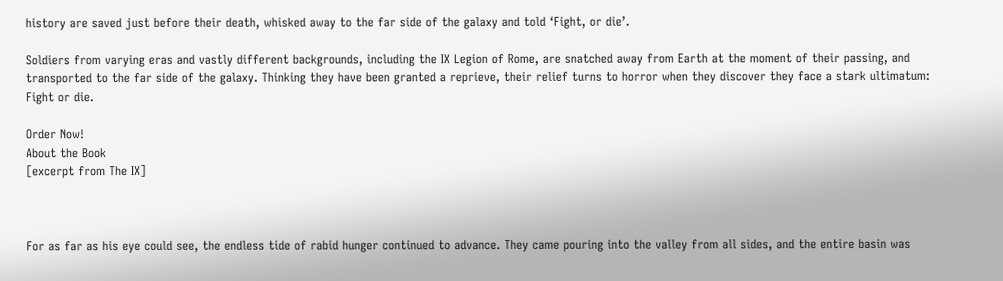history are saved just before their death, whisked away to the far side of the galaxy and told ‘Fight, or die’.

Soldiers from varying eras and vastly different backgrounds, including the IX Legion of Rome, are snatched away from Earth at the moment of their passing, and transported to the far side of the galaxy. Thinking they have been granted a reprieve, their relief turns to horror when they discover they face a stark ultimatum: Fight or die.

Order Now!
About the Book
[excerpt from The IX]



For as far as his eye could see, the endless tide of rabid hunger continued to advance. They came pouring into the valley from all sides, and the entire basin was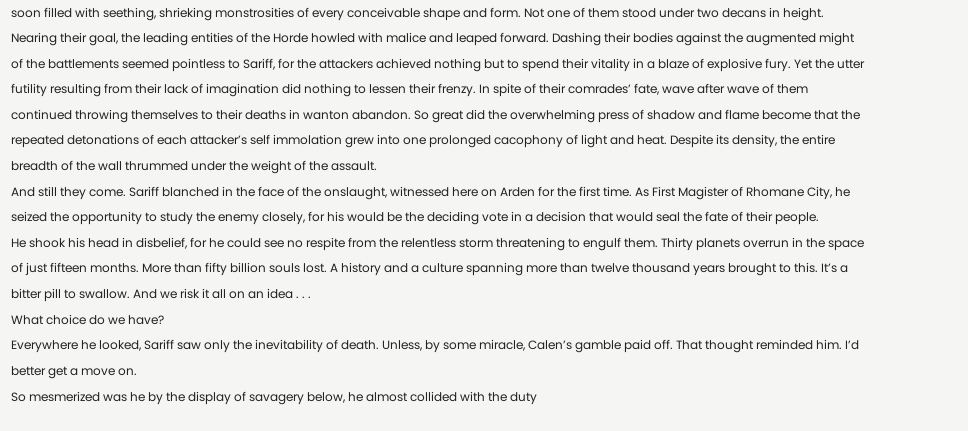soon filled with seething, shrieking monstrosities of every conceivable shape and form. Not one of them stood under two decans in height.
Nearing their goal, the leading entities of the Horde howled with malice and leaped forward. Dashing their bodies against the augmented might of the battlements seemed pointless to Sariff, for the attackers achieved nothing but to spend their vitality in a blaze of explosive fury. Yet the utter futility resulting from their lack of imagination did nothing to lessen their frenzy. In spite of their comrades’ fate, wave after wave of them continued throwing themselves to their deaths in wanton abandon. So great did the overwhelming press of shadow and flame become that the repeated detonations of each attacker’s self immolation grew into one prolonged cacophony of light and heat. Despite its density, the entire breadth of the wall thrummed under the weight of the assault.
And still they come. Sariff blanched in the face of the onslaught, witnessed here on Arden for the first time. As First Magister of Rhomane City, he seized the opportunity to study the enemy closely, for his would be the deciding vote in a decision that would seal the fate of their people.
He shook his head in disbelief, for he could see no respite from the relentless storm threatening to engulf them. Thirty planets overrun in the space of just fifteen months. More than fifty billion souls lost. A history and a culture spanning more than twelve thousand years brought to this. It’s a bitter pill to swallow. And we risk it all on an idea . . .
What choice do we have?
Everywhere he looked, Sariff saw only the inevitability of death. Unless, by some miracle, Calen’s gamble paid off. That thought reminded him. I’d better get a move on.
So mesmerized was he by the display of savagery below, he almost collided with the duty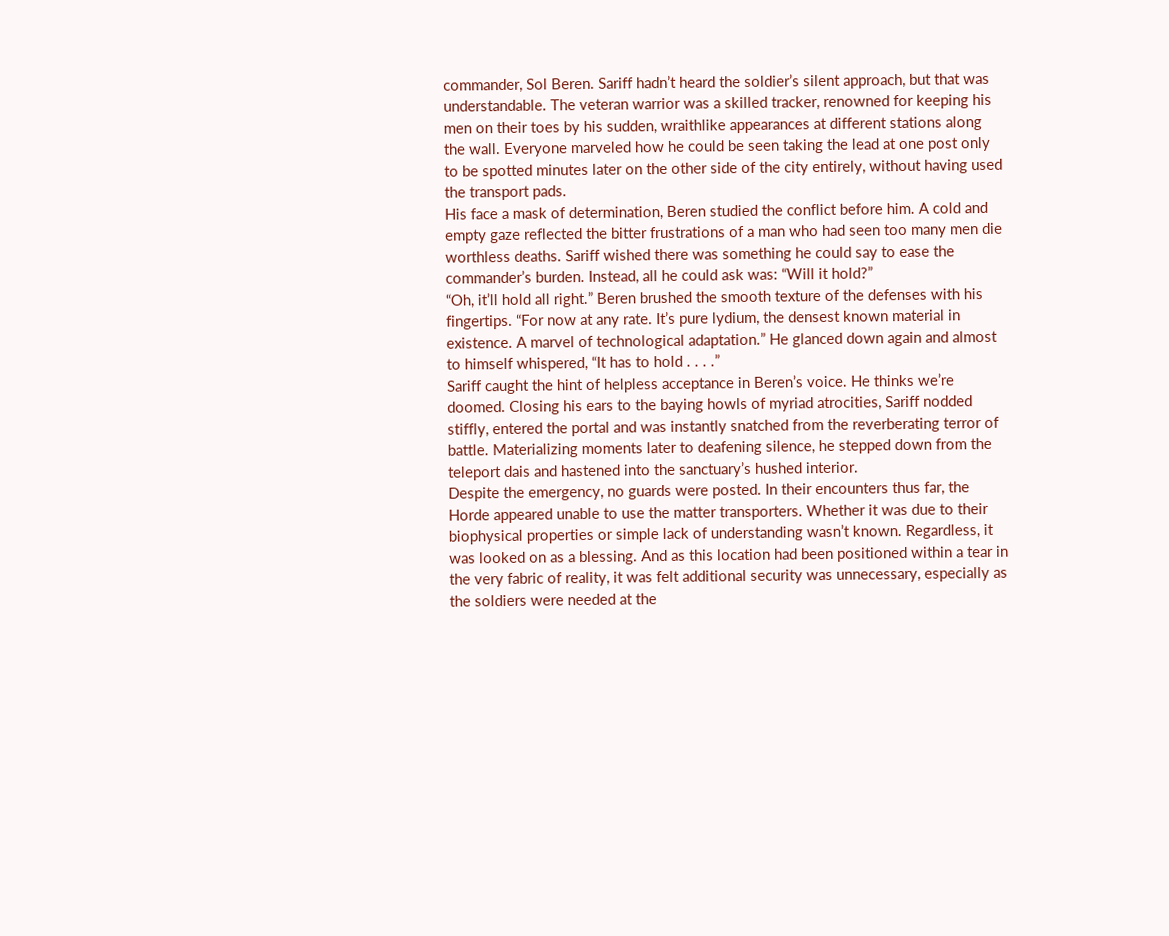commander, Sol Beren. Sariff hadn’t heard the soldier’s silent approach, but that was understandable. The veteran warrior was a skilled tracker, renowned for keeping his men on their toes by his sudden, wraithlike appearances at different stations along the wall. Everyone marveled how he could be seen taking the lead at one post only to be spotted minutes later on the other side of the city entirely, without having used the transport pads.
His face a mask of determination, Beren studied the conflict before him. A cold and empty gaze reflected the bitter frustrations of a man who had seen too many men die worthless deaths. Sariff wished there was something he could say to ease the commander’s burden. Instead, all he could ask was: “Will it hold?”
“Oh, it’ll hold all right.” Beren brushed the smooth texture of the defenses with his fingertips. “For now at any rate. It’s pure lydium, the densest known material in existence. A marvel of technological adaptation.” He glanced down again and almost to himself whispered, “It has to hold . . . .”
Sariff caught the hint of helpless acceptance in Beren’s voice. He thinks we’re doomed. Closing his ears to the baying howls of myriad atrocities, Sariff nodded stiffly, entered the portal and was instantly snatched from the reverberating terror of battle. Materializing moments later to deafening silence, he stepped down from the teleport dais and hastened into the sanctuary’s hushed interior.
Despite the emergency, no guards were posted. In their encounters thus far, the Horde appeared unable to use the matter transporters. Whether it was due to their biophysical properties or simple lack of understanding wasn’t known. Regardless, it was looked on as a blessing. And as this location had been positioned within a tear in the very fabric of reality, it was felt additional security was unnecessary, especially as the soldiers were needed at the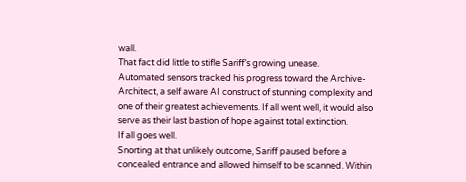wall.
That fact did little to stifle Sariff’s growing unease.
Automated sensors tracked his progress toward the Archive-Architect, a self aware AI construct of stunning complexity and one of their greatest achievements. If all went well, it would also serve as their last bastion of hope against total extinction.
If all goes well.
Snorting at that unlikely outcome, Sariff paused before a concealed entrance and allowed himself to be scanned. Within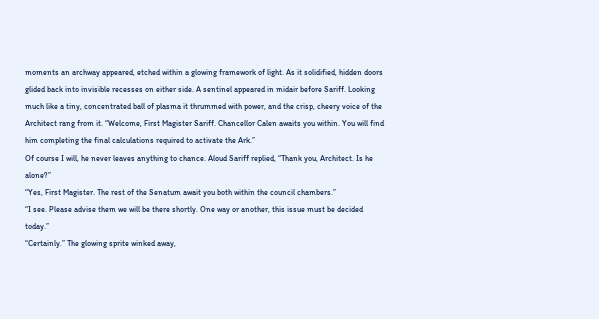moments an archway appeared, etched within a glowing framework of light. As it solidified, hidden doors glided back into invisible recesses on either side. A sentinel appeared in midair before Sariff. Looking much like a tiny, concentrated ball of plasma it thrummed with power, and the crisp, cheery voice of the Architect rang from it. “Welcome, First Magister Sariff. Chancellor Calen awaits you within. You will find him completing the final calculations required to activate the Ark.”
Of course I will, he never leaves anything to chance. Aloud Sariff replied, “Thank you, Architect. Is he alone?”
“Yes, First Magister. The rest of the Senatum await you both within the council chambers.”
“I see. Please advise them we will be there shortly. One way or another, this issue must be decided today.”
“Certainly.” The glowing sprite winked away,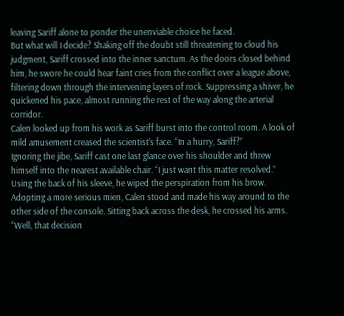leaving Sariff alone to ponder the unenviable choice he faced.
But what will I decide? Shaking off the doubt still threatening to cloud his judgment, Sariff crossed into the inner sanctum. As the doors closed behind him, he swore he could hear faint cries from the conflict over a league above, filtering down through the intervening layers of rock. Suppressing a shiver, he quickened his pace, almost running the rest of the way along the arterial corridor.
Calen looked up from his work as Sariff burst into the control room. A look of mild amusement creased the scientist’s face. “In a hurry, Sariff?”
Ignoring the jibe, Sariff cast one last glance over his shoulder and threw himself into the nearest available chair. “I just want this matter resolved.” Using the back of his sleeve, he wiped the perspiration from his brow.
Adopting a more serious mien, Calen stood and made his way around to the other side of the console. Sitting back across the desk, he crossed his arms. “Well, that decision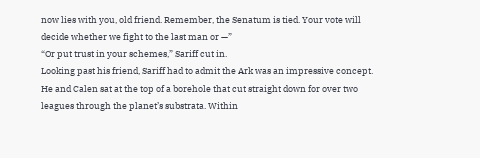now lies with you, old friend. Remember, the Senatum is tied. Your vote will decide whether we fight to the last man or —”
“Or put trust in your schemes,” Sariff cut in.
Looking past his friend, Sariff had to admit the Ark was an impressive concept. He and Calen sat at the top of a borehole that cut straight down for over two leagues through the planet’s substrata. Within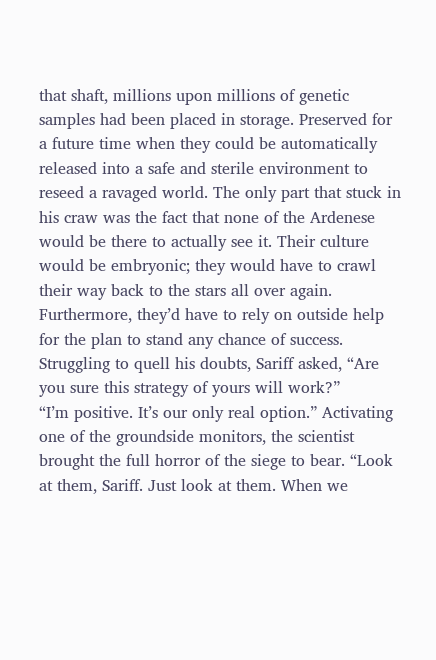that shaft, millions upon millions of genetic samples had been placed in storage. Preserved for a future time when they could be automatically released into a safe and sterile environment to reseed a ravaged world. The only part that stuck in his craw was the fact that none of the Ardenese would be there to actually see it. Their culture would be embryonic; they would have to crawl their way back to the stars all over again. Furthermore, they’d have to rely on outside help for the plan to stand any chance of success.
Struggling to quell his doubts, Sariff asked, “Are you sure this strategy of yours will work?”
“I’m positive. It’s our only real option.” Activating one of the groundside monitors, the scientist brought the full horror of the siege to bear. “Look at them, Sariff. Just look at them. When we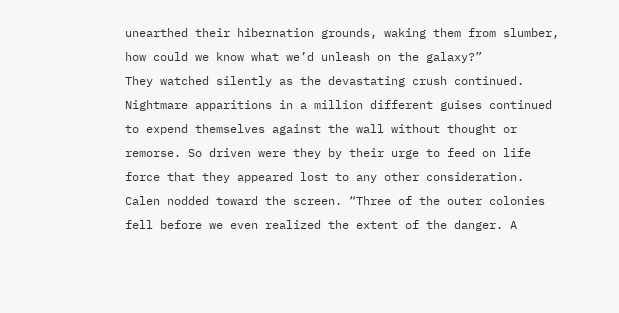unearthed their hibernation grounds, waking them from slumber, how could we know what we’d unleash on the galaxy?”
They watched silently as the devastating crush continued. Nightmare apparitions in a million different guises continued to expend themselves against the wall without thought or remorse. So driven were they by their urge to feed on life force that they appeared lost to any other consideration.
Calen nodded toward the screen. “Three of the outer colonies fell before we even realized the extent of the danger. A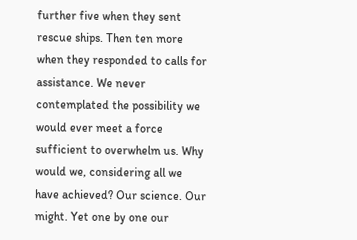further five when they sent rescue ships. Then ten more when they responded to calls for assistance. We never contemplated the possibility we would ever meet a force sufficient to overwhelm us. Why would we, considering all we have achieved? Our science. Our might. Yet one by one our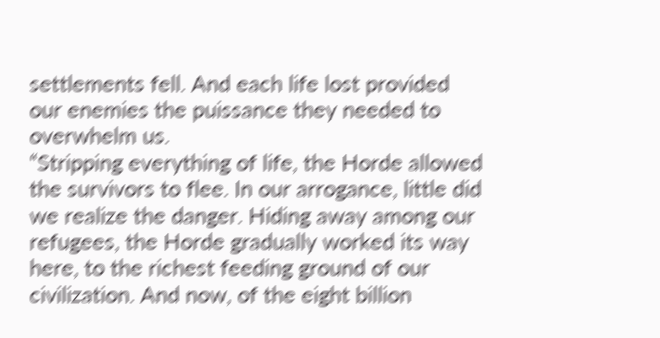settlements fell. And each life lost provided our enemies the puissance they needed to overwhelm us.
“Stripping everything of life, the Horde allowed the survivors to flee. In our arrogance, little did we realize the danger. Hiding away among our refugees, the Horde gradually worked its way here, to the richest feeding ground of our civilization. And now, of the eight billion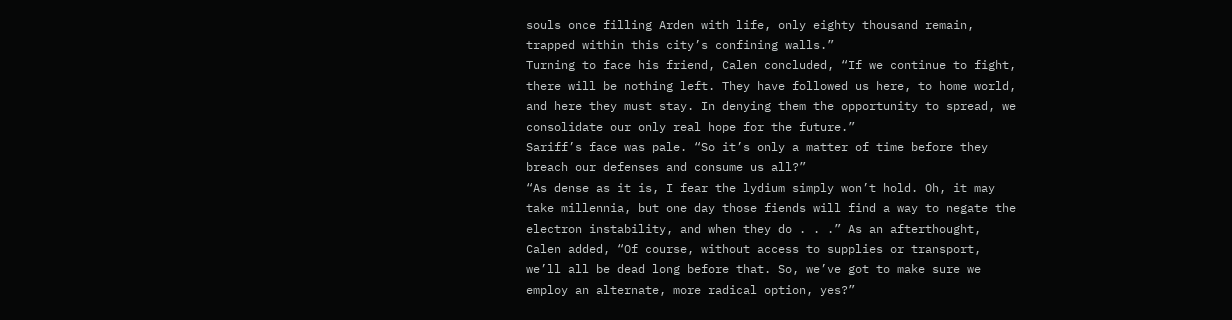souls once filling Arden with life, only eighty thousand remain, trapped within this city’s confining walls.”
Turning to face his friend, Calen concluded, “If we continue to fight, there will be nothing left. They have followed us here, to home world, and here they must stay. In denying them the opportunity to spread, we consolidate our only real hope for the future.”
Sariff’s face was pale. “So it’s only a matter of time before they breach our defenses and consume us all?”
“As dense as it is, I fear the lydium simply won’t hold. Oh, it may take millennia, but one day those fiends will find a way to negate the electron instability, and when they do . . .” As an afterthought, Calen added, “Of course, without access to supplies or transport, we’ll all be dead long before that. So, we’ve got to make sure we employ an alternate, more radical option, yes?”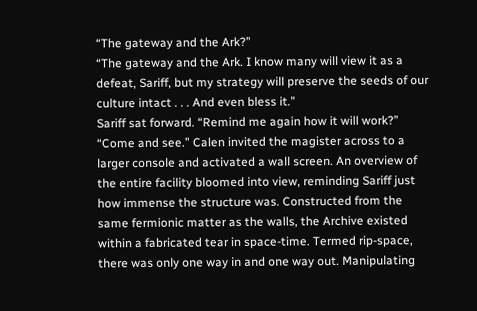“The gateway and the Ark?”
“The gateway and the Ark. I know many will view it as a defeat, Sariff, but my strategy will preserve the seeds of our culture intact . . . And even bless it.”
Sariff sat forward. “Remind me again how it will work?”
“Come and see.” Calen invited the magister across to a larger console and activated a wall screen. An overview of the entire facility bloomed into view, reminding Sariff just how immense the structure was. Constructed from the same fermionic matter as the walls, the Archive existed within a fabricated tear in space-time. Termed rip-space, there was only one way in and one way out. Manipulating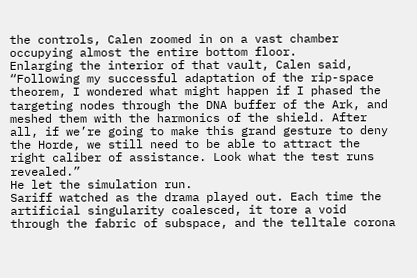the controls, Calen zoomed in on a vast chamber occupying almost the entire bottom floor.
Enlarging the interior of that vault, Calen said, “Following my successful adaptation of the rip-space theorem, I wondered what might happen if I phased the targeting nodes through the DNA buffer of the Ark, and meshed them with the harmonics of the shield. After all, if we’re going to make this grand gesture to deny the Horde, we still need to be able to attract the right caliber of assistance. Look what the test runs revealed.”
He let the simulation run.
Sariff watched as the drama played out. Each time the artificial singularity coalesced, it tore a void through the fabric of subspace, and the telltale corona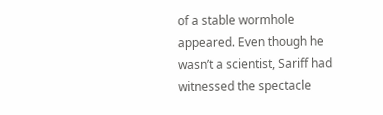of a stable wormhole appeared. Even though he wasn’t a scientist, Sariff had witnessed the spectacle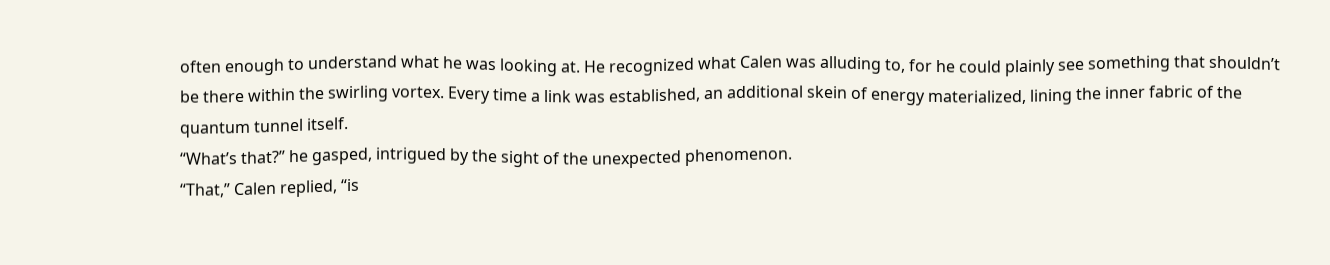often enough to understand what he was looking at. He recognized what Calen was alluding to, for he could plainly see something that shouldn’t be there within the swirling vortex. Every time a link was established, an additional skein of energy materialized, lining the inner fabric of the quantum tunnel itself.
“What’s that?” he gasped, intrigued by the sight of the unexpected phenomenon.
“That,” Calen replied, “is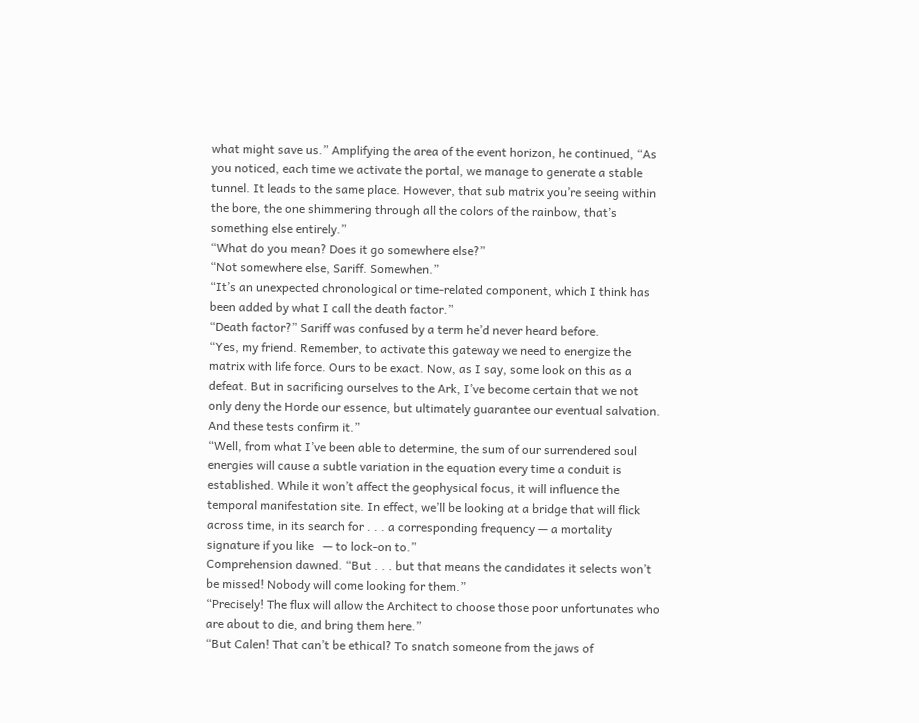what might save us.” Amplifying the area of the event horizon, he continued, “As you noticed, each time we activate the portal, we manage to generate a stable tunnel. It leads to the same place. However, that sub matrix you’re seeing within the bore, the one shimmering through all the colors of the rainbow, that’s something else entirely.”
“What do you mean? Does it go somewhere else?”
“Not somewhere else, Sariff. Somewhen.”
“It’s an unexpected chronological or time-related component, which I think has been added by what I call the death factor.”
“Death factor?” Sariff was confused by a term he’d never heard before.
“Yes, my friend. Remember, to activate this gateway we need to energize the matrix with life force. Ours to be exact. Now, as I say, some look on this as a defeat. But in sacrificing ourselves to the Ark, I’ve become certain that we not only deny the Horde our essence, but ultimately guarantee our eventual salvation. And these tests confirm it.”
“Well, from what I’ve been able to determine, the sum of our surrendered soul energies will cause a subtle variation in the equation every time a conduit is established. While it won’t affect the geophysical focus, it will influence the temporal manifestation site. In effect, we’ll be looking at a bridge that will flick across time, in its search for . . . a corresponding frequency — a mortality signature if you like   — to lock-on to.”
Comprehension dawned. “But . . . but that means the candidates it selects won’t be missed! Nobody will come looking for them.”
“Precisely! The flux will allow the Architect to choose those poor unfortunates who are about to die, and bring them here.”
“But Calen! That can’t be ethical? To snatch someone from the jaws of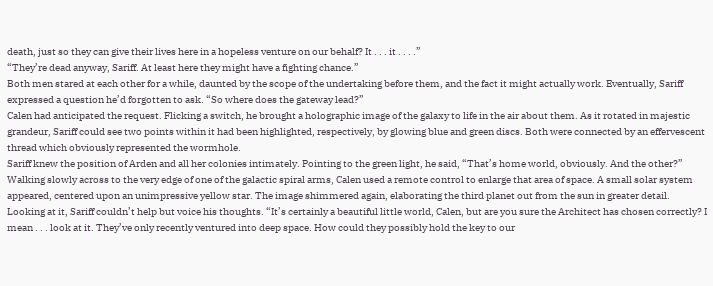death, just so they can give their lives here in a hopeless venture on our behalf? It . . . it . . . .”
“They’re dead anyway, Sariff. At least here they might have a fighting chance.”
Both men stared at each other for a while, daunted by the scope of the undertaking before them, and the fact it might actually work. Eventually, Sariff expressed a question he’d forgotten to ask. “So where does the gateway lead?”
Calen had anticipated the request. Flicking a switch, he brought a holographic image of the galaxy to life in the air about them. As it rotated in majestic grandeur, Sariff could see two points within it had been highlighted, respectively, by glowing blue and green discs. Both were connected by an effervescent thread which obviously represented the wormhole.
Sariff knew the position of Arden and all her colonies intimately. Pointing to the green light, he said, “That’s home world, obviously. And the other?”
Walking slowly across to the very edge of one of the galactic spiral arms, Calen used a remote control to enlarge that area of space. A small solar system appeared, centered upon an unimpressive yellow star. The image shimmered again, elaborating the third planet out from the sun in greater detail.
Looking at it, Sariff couldn’t help but voice his thoughts. “It’s certainly a beautiful little world, Calen, but are you sure the Architect has chosen correctly? I mean . . . look at it. They’ve only recently ventured into deep space. How could they possibly hold the key to our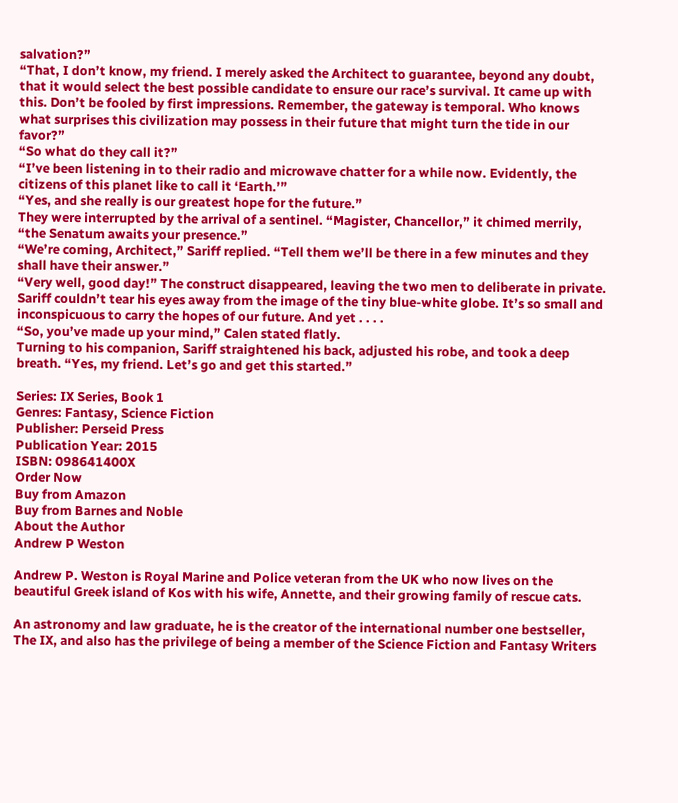salvation?”
“That, I don’t know, my friend. I merely asked the Architect to guarantee, beyond any doubt, that it would select the best possible candidate to ensure our race’s survival. It came up with this. Don’t be fooled by first impressions. Remember, the gateway is temporal. Who knows what surprises this civilization may possess in their future that might turn the tide in our favor?”
“So what do they call it?”
“I’ve been listening in to their radio and microwave chatter for a while now. Evidently, the citizens of this planet like to call it ‘Earth.’”
“Yes, and she really is our greatest hope for the future.”
They were interrupted by the arrival of a sentinel. “Magister, Chancellor,” it chimed merrily, “the Senatum awaits your presence.”
“We’re coming, Architect,” Sariff replied. “Tell them we’ll be there in a few minutes and they shall have their answer.”
“Very well, good day!” The construct disappeared, leaving the two men to deliberate in private.
Sariff couldn’t tear his eyes away from the image of the tiny blue-white globe. It’s so small and inconspicuous to carry the hopes of our future. And yet . . . .
“So, you’ve made up your mind,” Calen stated flatly.
Turning to his companion, Sariff straightened his back, adjusted his robe, and took a deep breath. “Yes, my friend. Let’s go and get this started.”

Series: IX Series, Book 1
Genres: Fantasy, Science Fiction
Publisher: Perseid Press
Publication Year: 2015
ISBN: 098641400X
Order Now
Buy from Amazon
Buy from Barnes and Noble
About the Author
Andrew P Weston

Andrew P. Weston is Royal Marine and Police veteran from the UK who now lives on the beautiful Greek island of Kos with his wife, Annette, and their growing family of rescue cats.

An astronomy and law graduate, he is the creator of the international number one bestseller, The IX, and also has the privilege of being a member of the Science Fiction and Fantasy Writers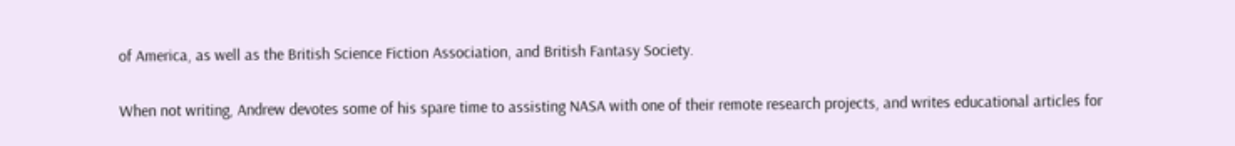of America, as well as the British Science Fiction Association, and British Fantasy Society.

When not writing, Andrew devotes some of his spare time to assisting NASA with one of their remote research projects, and writes educational articles for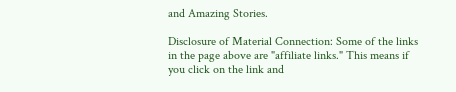and Amazing Stories.

Disclosure of Material Connection: Some of the links in the page above are "affiliate links." This means if you click on the link and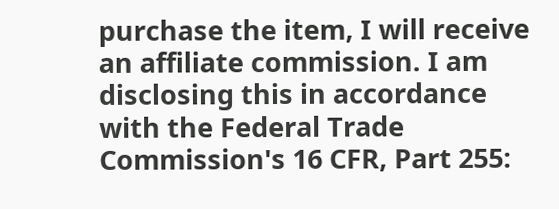purchase the item, I will receive an affiliate commission. I am disclosing this in accordance with the Federal Trade Commission's 16 CFR, Part 255: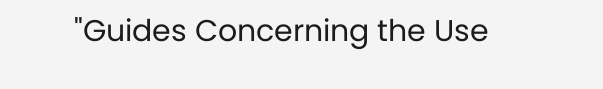"Guides Concerning the Use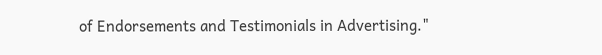of Endorsements and Testimonials in Advertising."